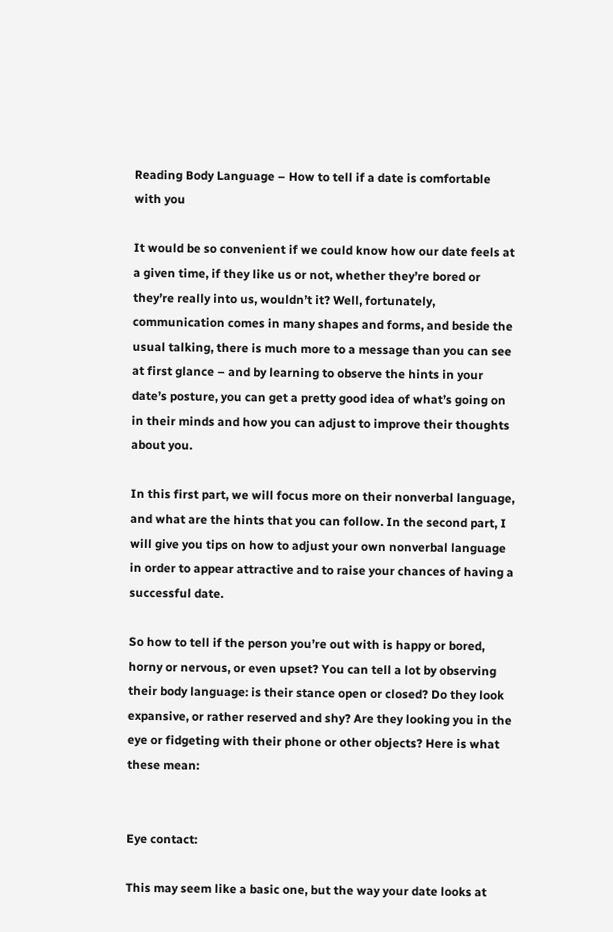Reading Body Language – How to tell if a date is comfortable with you

It would be so convenient if we could know how our date feels at a given time, if they like us or not, whether they’re bored or they’re really into us, wouldn’t it? Well, fortunately, communication comes in many shapes and forms, and beside the usual talking, there is much more to a message than you can see at first glance – and by learning to observe the hints in your date’s posture, you can get a pretty good idea of what’s going on in their minds and how you can adjust to improve their thoughts about you.

In this first part, we will focus more on their nonverbal language, and what are the hints that you can follow. In the second part, I will give you tips on how to adjust your own nonverbal language in order to appear attractive and to raise your chances of having a successful date.

So how to tell if the person you’re out with is happy or bored, horny or nervous, or even upset? You can tell a lot by observing their body language: is their stance open or closed? Do they look expansive, or rather reserved and shy? Are they looking you in the eye or fidgeting with their phone or other objects? Here is what these mean:


Eye contact:

This may seem like a basic one, but the way your date looks at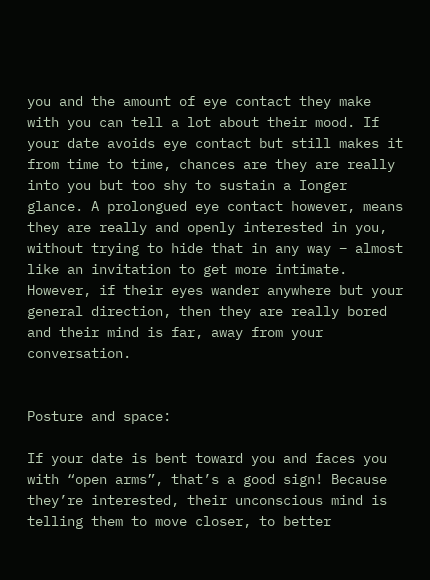you and the amount of eye contact they make with you can tell a lot about their mood. If your date avoids eye contact but still makes it from time to time, chances are they are really into you but too shy to sustain a Ionger glance. A prolongued eye contact however, means they are really and openly interested in you, without trying to hide that in any way – almost like an invitation to get more intimate. However, if their eyes wander anywhere but your general direction, then they are really bored and their mind is far, away from your conversation.


Posture and space:

If your date is bent toward you and faces you with “open arms”, that’s a good sign! Because they’re interested, their unconscious mind is telling them to move closer, to better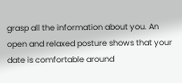grasp all the information about you. An open and relaxed posture shows that your date is comfortable around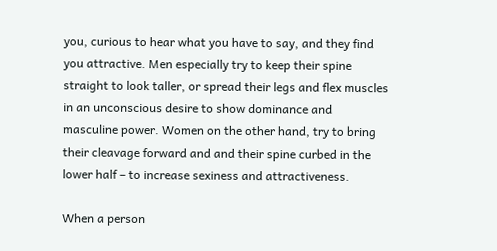you, curious to hear what you have to say, and they find you attractive. Men especially try to keep their spine straight to look taller, or spread their legs and flex muscles in an unconscious desire to show dominance and masculine power. Women on the other hand, try to bring their cleavage forward and and their spine curbed in the lower half – to increase sexiness and attractiveness.

When a person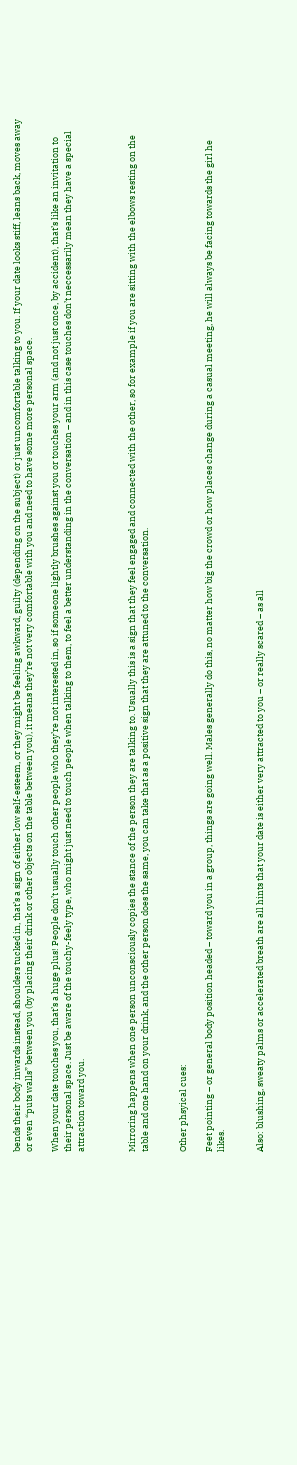bends their body inwards instead, shoulders tucked in, that’s a sign of either low self-esteem, or they might be feeling awkward, guilty (depending on the subject) or just uncomfortable talking to you. If your date looks stiff, leans back, moves away or even “puts walls” between you (by placing their drink or other objects on the table between you), it means they’re not very comfortable with you and need to have some more personal space.

When your date touches you, that’s a huge plus! People don’t usually touch other people who they’re not interested in, so if someone lightly brushes against you or touches your arm (and not just once, by accident), that’s like an invitation to their personal space. Just be aware of the touchy-feely type, who might just need to touch people when talking to them, to feel a better understanding in the conversation – and in this case touches don’t neccessarily mean they have a special attraction toward you.



Mirroring happens when one person unconsciously copies the stance of the person they are talking to. Usually this is a sign that they feel engaged and connected with the other, so for example if you are sitting with the elbows resting on the table and one hand on your drink, and the other person does the same, you can take that as a positive sign that they are attuned to the conversation.


Other phsyical cues:

Feet pointing – or general body position headed – toward you in a group, things are going well. Males generally do this, no matter how big the crowd or how places change during a casual meeting, he will always be facing towards the girl he likes.


Also: blushing, sweaty palms or accelerated breath are all hints that your date is either very attracted to you – or really scared – as all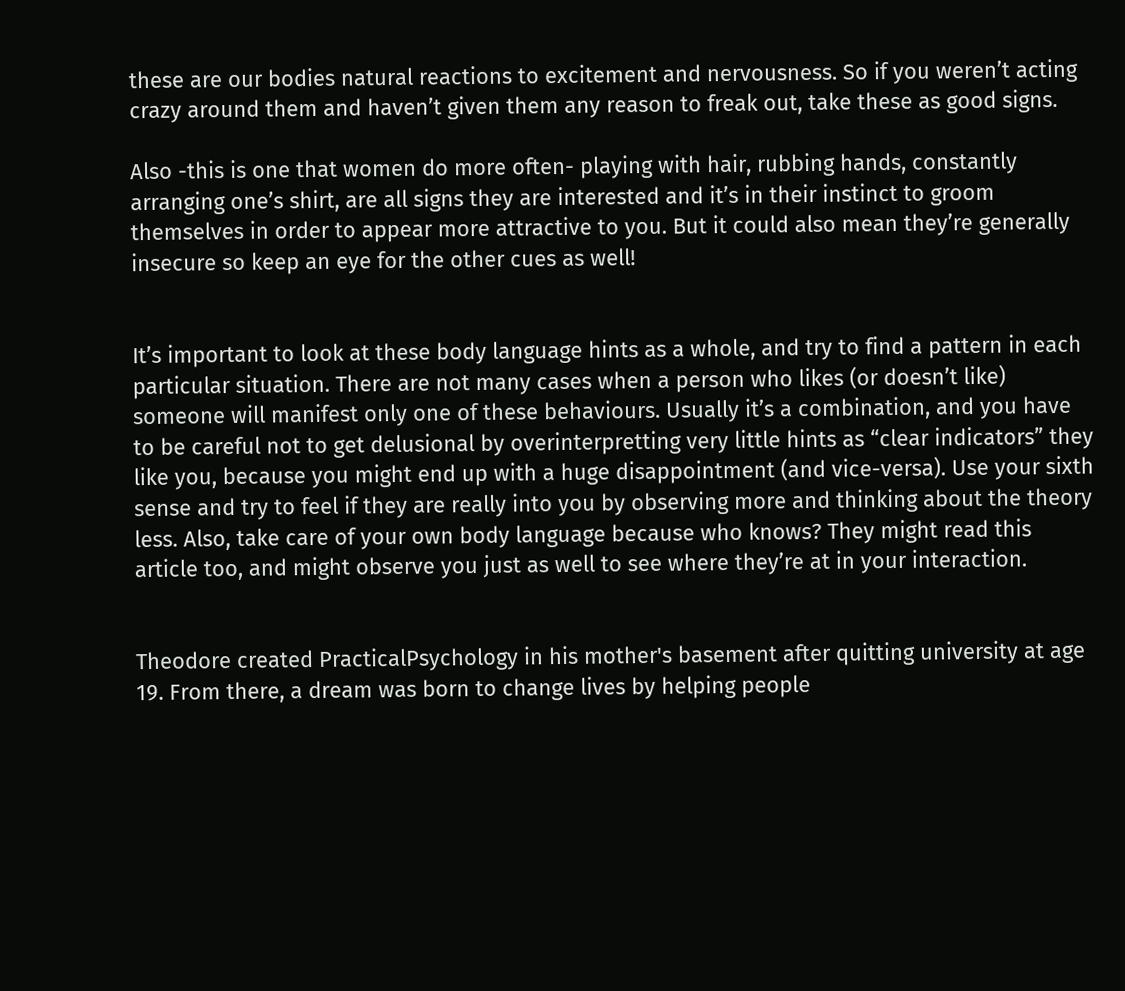these are our bodies natural reactions to excitement and nervousness. So if you weren’t acting crazy around them and haven’t given them any reason to freak out, take these as good signs.

Also -this is one that women do more often- playing with hair, rubbing hands, constantly arranging one’s shirt, are all signs they are interested and it’s in their instinct to groom themselves in order to appear more attractive to you. But it could also mean they’re generally insecure so keep an eye for the other cues as well!


It’s important to look at these body language hints as a whole, and try to find a pattern in each particular situation. There are not many cases when a person who likes (or doesn’t like) someone will manifest only one of these behaviours. Usually it’s a combination, and you have to be careful not to get delusional by overinterpretting very little hints as “clear indicators” they like you, because you might end up with a huge disappointment (and vice-versa). Use your sixth sense and try to feel if they are really into you by observing more and thinking about the theory less. Also, take care of your own body language because who knows? They might read this article too, and might observe you just as well to see where they’re at in your interaction.


Theodore created PracticalPsychology in his mother's basement after quitting university at age 19. From there, a dream was born to change lives by helping people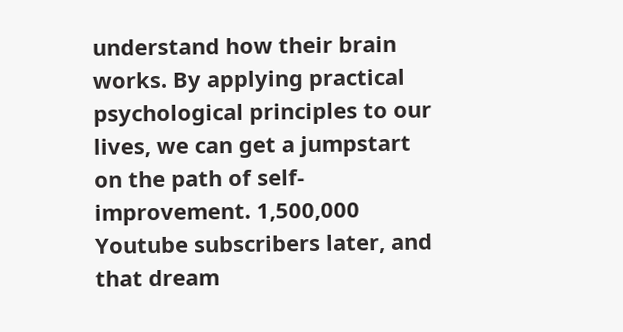understand how their brain works. By applying practical psychological principles to our lives, we can get a jumpstart on the path of self-improvement. 1,500,000 Youtube subscribers later, and that dream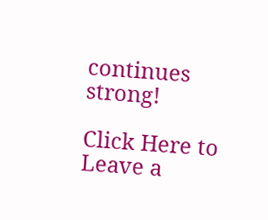continues strong!

Click Here to Leave a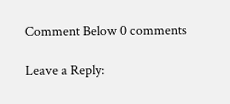Comment Below 0 comments

Leave a Reply: